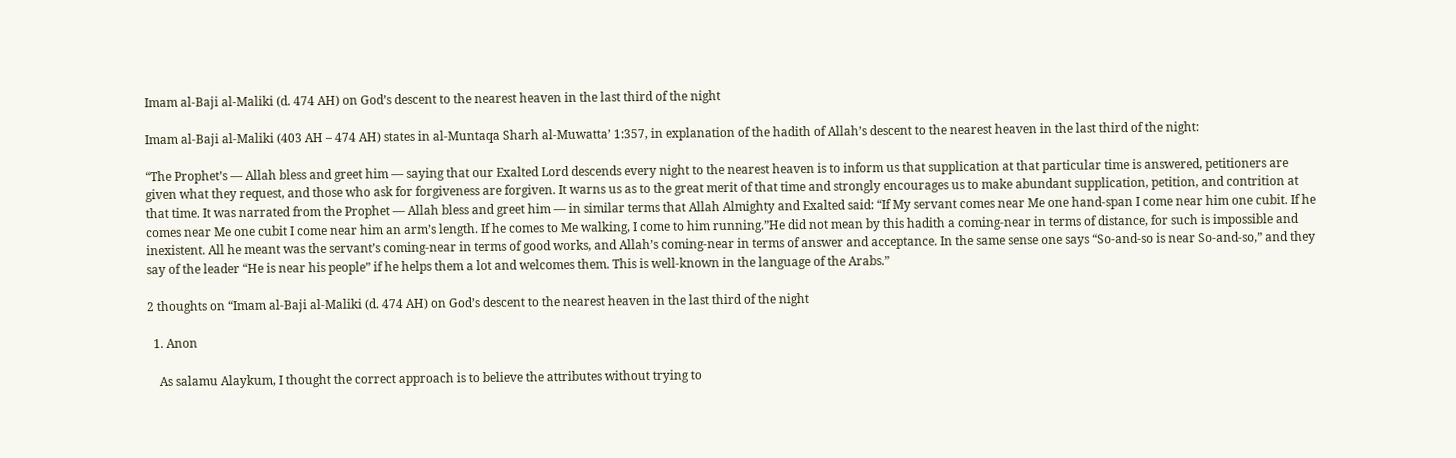Imam al-Baji al-Maliki (d. 474 AH) on God’s descent to the nearest heaven in the last third of the night

Imam al-Baji al-Maliki (403 AH – 474 AH) states in al-Muntaqa Sharh al-Muwatta’ 1:357, in explanation of the hadith of Allah’s descent to the nearest heaven in the last third of the night:

“The Prophet’s — Allah bless and greet him — saying that our Exalted Lord descends every night to the nearest heaven is to inform us that supplication at that particular time is answered, petitioners are given what they request, and those who ask for forgiveness are forgiven. It warns us as to the great merit of that time and strongly encourages us to make abundant supplication, petition, and contrition at that time. It was narrated from the Prophet — Allah bless and greet him — in similar terms that Allah Almighty and Exalted said: “If My servant comes near Me one hand-span I come near him one cubit. If he comes near Me one cubit I come near him an arm’s length. If he comes to Me walking, I come to him running.”He did not mean by this hadith a coming-near in terms of distance, for such is impossible and inexistent. All he meant was the servant’s coming-near in terms of good works, and Allah’s coming-near in terms of answer and acceptance. In the same sense one says “So-and-so is near So-and-so,” and they say of the leader “He is near his people” if he helps them a lot and welcomes them. This is well-known in the language of the Arabs.”

2 thoughts on “Imam al-Baji al-Maliki (d. 474 AH) on God’s descent to the nearest heaven in the last third of the night

  1. Anon

    As salamu Alaykum, I thought the correct approach is to believe the attributes without trying to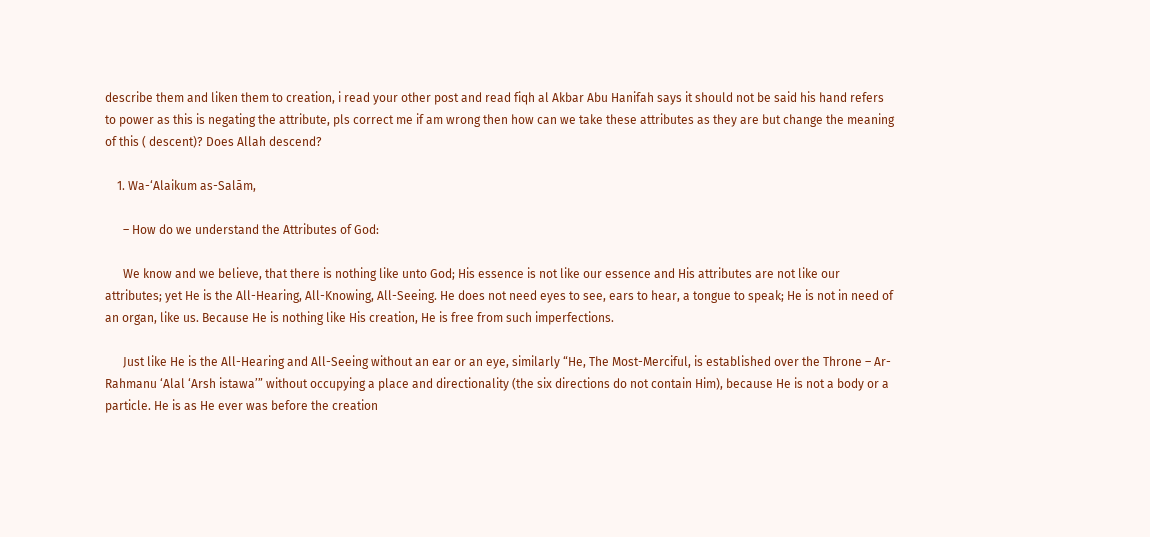describe them and liken them to creation, i read your other post and read fiqh al Akbar Abu Hanifah says it should not be said his hand refers to power as this is negating the attribute, pls correct me if am wrong then how can we take these attributes as they are but change the meaning of this ( descent)? Does Allah descend?

    1. Wa-‘Alaikum as-Salām,

      – How do we understand the Attributes of God:

      We know and we believe, that there is nothing like unto God; His essence is not like our essence and His attributes are not like our attributes; yet He is the All-Hearing, All-Knowing, All-Seeing. He does not need eyes to see, ears to hear, a tongue to speak; He is not in need of an organ, like us. Because He is nothing like His creation, He is free from such imperfections.

      Just like He is the All-Hearing and All-Seeing without an ear or an eye, similarly “He, The Most-Merciful, is established over the Throne – Ar-Rahmanu ‘Alal ‘Arsh istawa’” without occupying a place and directionality (the six directions do not contain Him), because He is not a body or a particle. He is as He ever was before the creation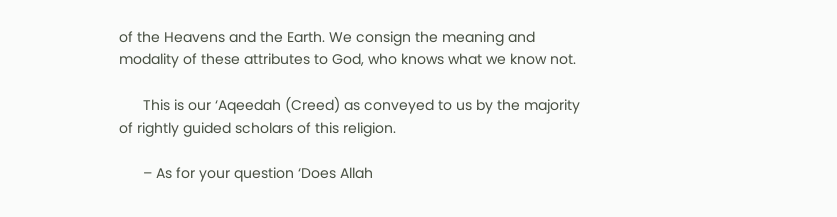of the Heavens and the Earth. We consign the meaning and modality of these attributes to God, who knows what we know not.

      This is our ‘Aqeedah (Creed) as conveyed to us by the majority of rightly guided scholars of this religion.

      – As for your question ‘Does Allah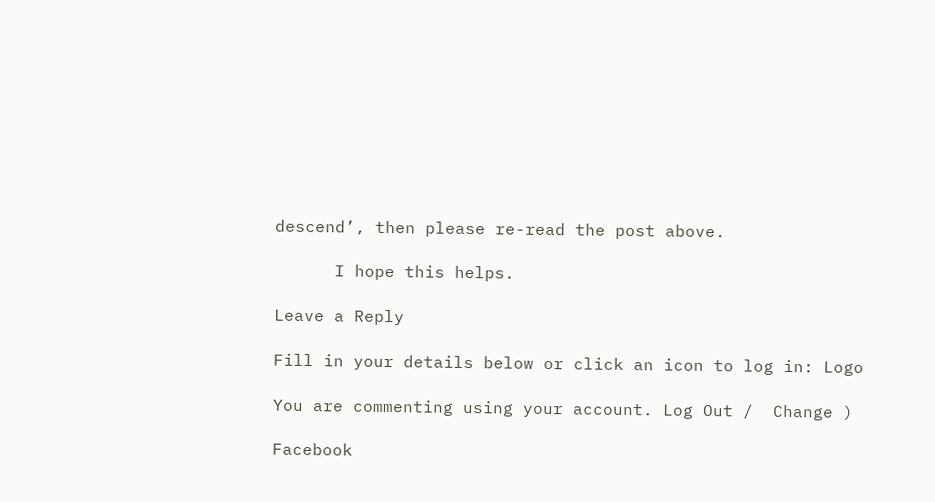descend’, then please re-read the post above.

      I hope this helps.

Leave a Reply

Fill in your details below or click an icon to log in: Logo

You are commenting using your account. Log Out /  Change )

Facebook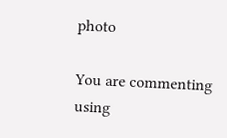photo

You are commenting using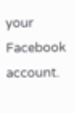your Facebook account.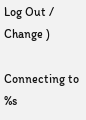Log Out /  Change )

Connecting to %s